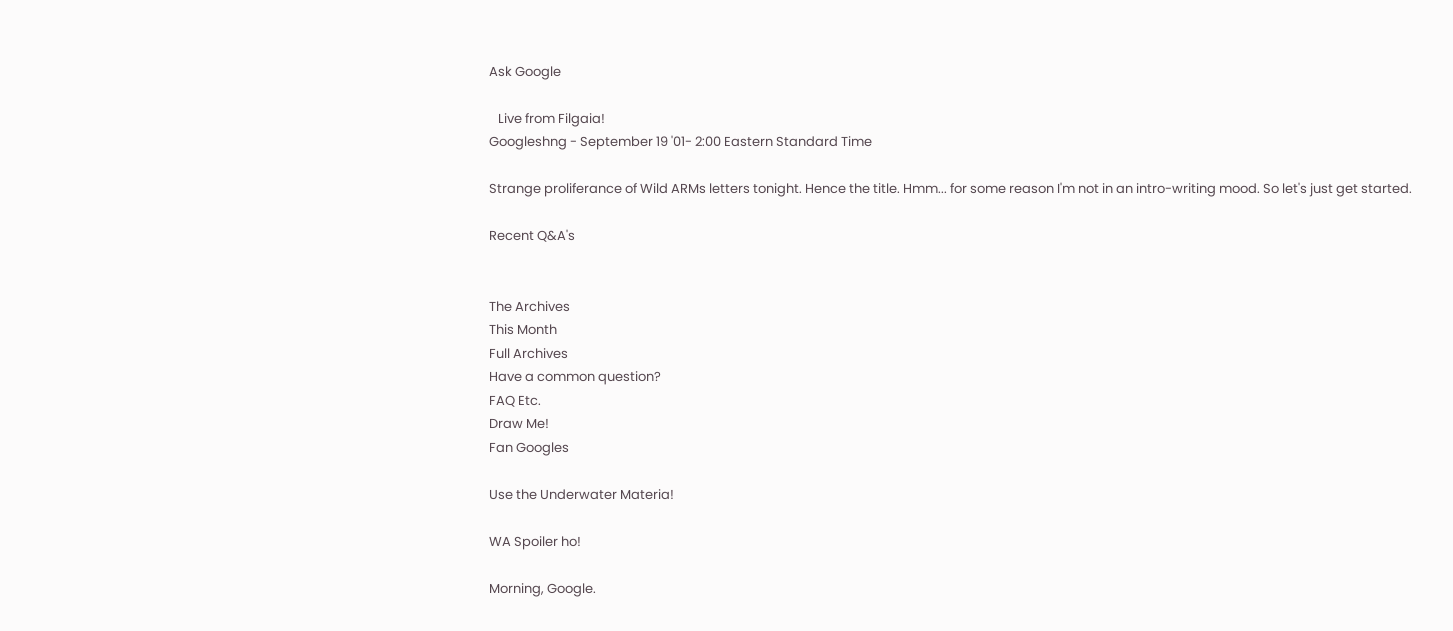Ask Google

   Live from Filgaia!
Googleshng - September 19 '01- 2:00 Eastern Standard Time

Strange proliferance of Wild ARMs letters tonight. Hence the title. Hmm... for some reason I'm not in an intro-writing mood. So let's just get started.

Recent Q&A's


The Archives
This Month
Full Archives
Have a common question?
FAQ Etc.
Draw Me!
Fan Googles

Use the Underwater Materia!

WA Spoiler ho!

Morning, Google.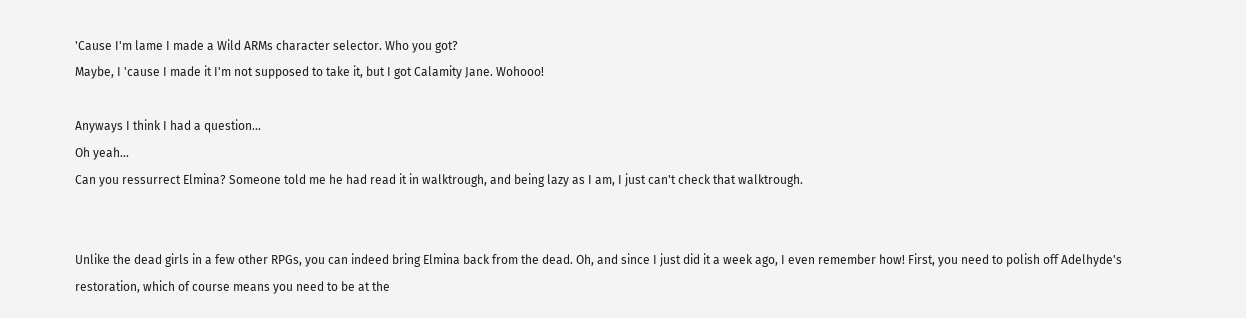'Cause I'm lame I made a Wild ARMs character selector. Who you got?
Maybe, I 'cause I made it I'm not supposed to take it, but I got Calamity Jane. Wohooo!

Anyways I think I had a question...
Oh yeah...
Can you ressurrect Elmina? Someone told me he had read it in walktrough, and being lazy as I am, I just can't check that walktrough.


Unlike the dead girls in a few other RPGs, you can indeed bring Elmina back from the dead. Oh, and since I just did it a week ago, I even remember how! First, you need to polish off Adelhyde's restoration, which of course means you need to be at the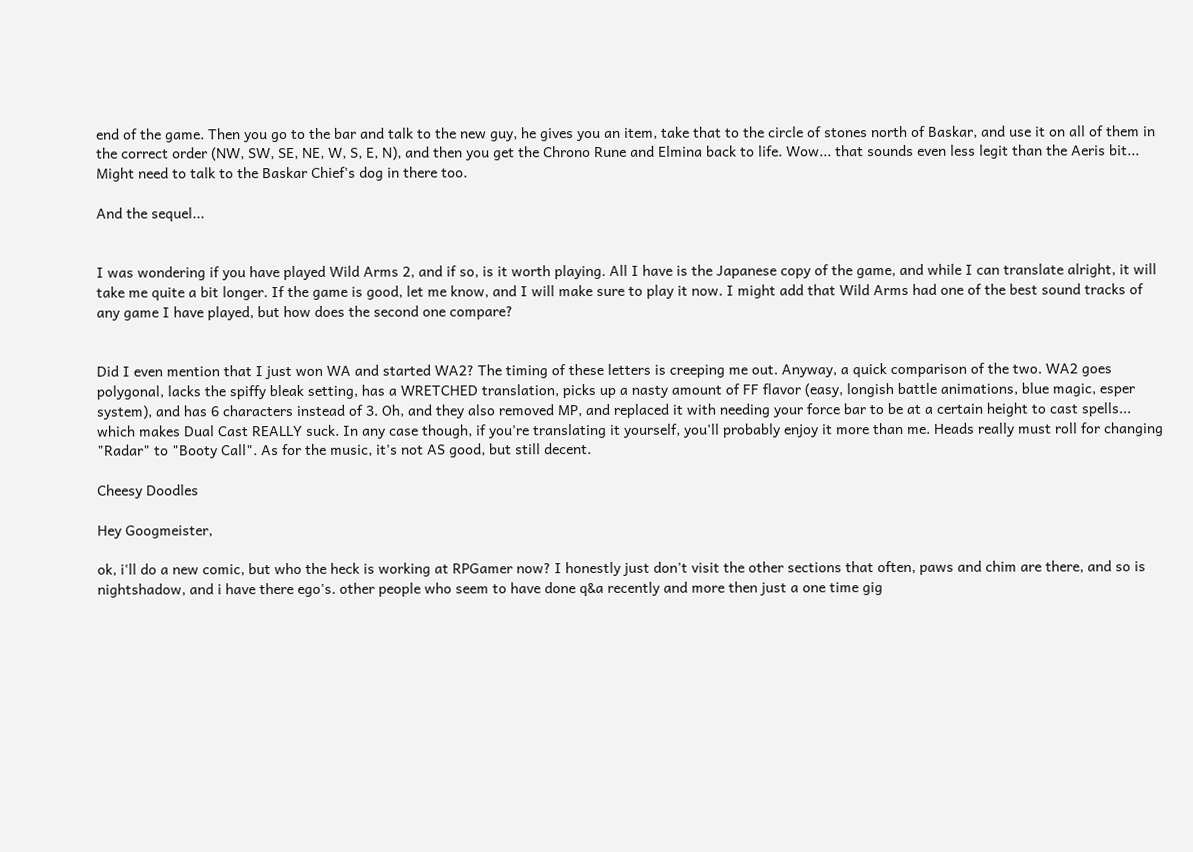end of the game. Then you go to the bar and talk to the new guy, he gives you an item, take that to the circle of stones north of Baskar, and use it on all of them in the correct order (NW, SW, SE, NE, W, S, E, N), and then you get the Chrono Rune and Elmina back to life. Wow... that sounds even less legit than the Aeris bit... Might need to talk to the Baskar Chief's dog in there too.

And the sequel...


I was wondering if you have played Wild Arms 2, and if so, is it worth playing. All I have is the Japanese copy of the game, and while I can translate alright, it will take me quite a bit longer. If the game is good, let me know, and I will make sure to play it now. I might add that Wild Arms had one of the best sound tracks of any game I have played, but how does the second one compare?


Did I even mention that I just won WA and started WA2? The timing of these letters is creeping me out. Anyway, a quick comparison of the two. WA2 goes polygonal, lacks the spiffy bleak setting, has a WRETCHED translation, picks up a nasty amount of FF flavor (easy, longish battle animations, blue magic, esper system), and has 6 characters instead of 3. Oh, and they also removed MP, and replaced it with needing your force bar to be at a certain height to cast spells... which makes Dual Cast REALLY suck. In any case though, if you're translating it yourself, you'll probably enjoy it more than me. Heads really must roll for changing "Radar" to "Booty Call". As for the music, it's not AS good, but still decent.

Cheesy Doodles

Hey Googmeister,

ok, i'll do a new comic, but who the heck is working at RPGamer now? I honestly just don't visit the other sections that often, paws and chim are there, and so is nightshadow, and i have there ego's. other people who seem to have done q&a recently and more then just a one time gig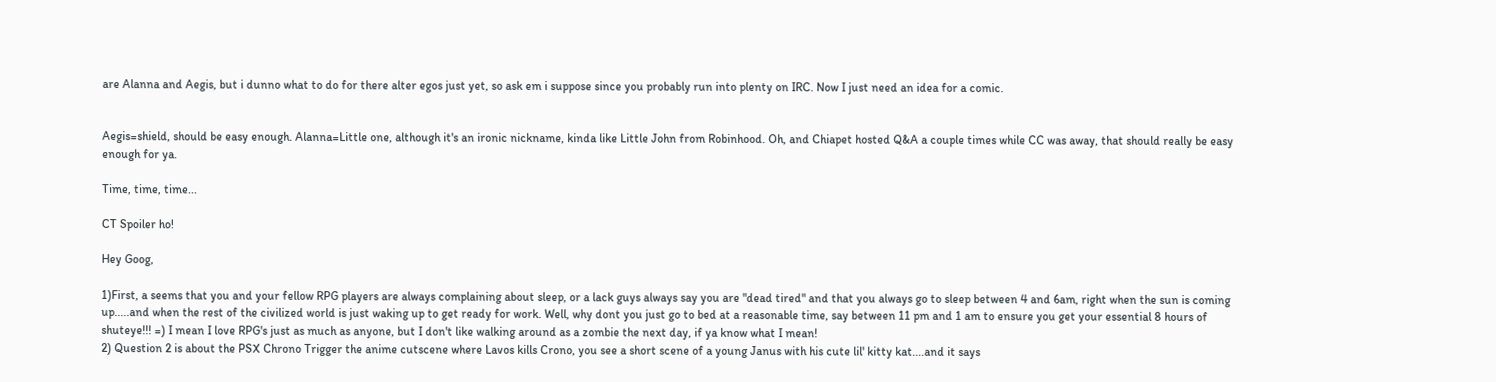are Alanna and Aegis, but i dunno what to do for there alter egos just yet, so ask em i suppose since you probably run into plenty on IRC. Now I just need an idea for a comic.


Aegis=shield, should be easy enough. Alanna=Little one, although it's an ironic nickname, kinda like Little John from Robinhood. Oh, and Chiapet hosted Q&A a couple times while CC was away, that should really be easy enough for ya.

Time, time, time...

CT Spoiler ho!

Hey Goog,

1)First, a seems that you and your fellow RPG players are always complaining about sleep, or a lack guys always say you are "dead tired" and that you always go to sleep between 4 and 6am, right when the sun is coming up.....and when the rest of the civilized world is just waking up to get ready for work. Well, why dont you just go to bed at a reasonable time, say between 11 pm and 1 am to ensure you get your essential 8 hours of shuteye!!! =) I mean I love RPG's just as much as anyone, but I don't like walking around as a zombie the next day, if ya know what I mean!
2) Question 2 is about the PSX Chrono Trigger the anime cutscene where Lavos kills Crono, you see a short scene of a young Janus with his cute lil' kitty kat....and it says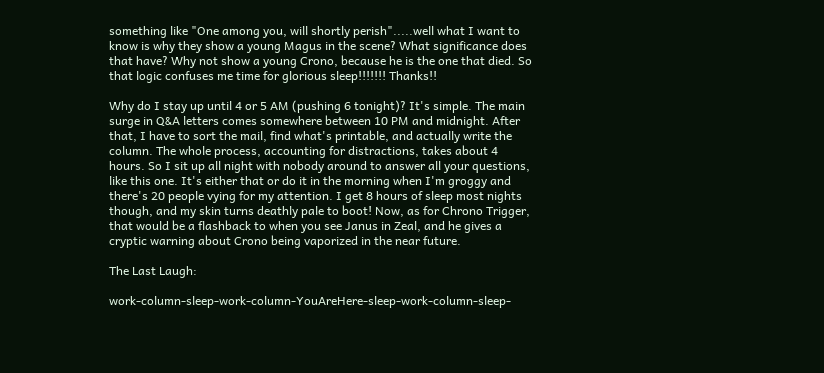something like "One among you, will shortly perish".....well what I want to know is why they show a young Magus in the scene? What significance does that have? Why not show a young Crono, because he is the one that died. So that logic confuses me time for glorious sleep!!!!!!! Thanks!!

Why do I stay up until 4 or 5 AM (pushing 6 tonight)? It's simple. The main surge in Q&A letters comes somewhere between 10 PM and midnight. After that, I have to sort the mail, find what's printable, and actually write the column. The whole process, accounting for distractions, takes about 4 hours. So I sit up all night with nobody around to answer all your questions, like this one. It's either that or do it in the morning when I'm groggy and there's 20 people vying for my attention. I get 8 hours of sleep most nights though, and my skin turns deathly pale to boot! Now, as for Chrono Trigger, that would be a flashback to when you see Janus in Zeal, and he gives a cryptic warning about Crono being vaporized in the near future.

The Last Laugh:

work-column-sleep-work-column-YouAreHere-sleep-work-column-sleep-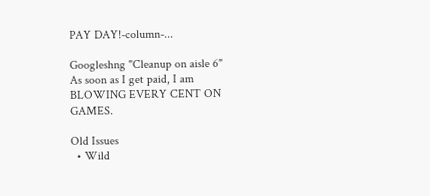PAY DAY!-column-...

Googleshng "Cleanup on aisle 6"
As soon as I get paid, I am BLOWING EVERY CENT ON GAMES.

Old Issues
  • Wild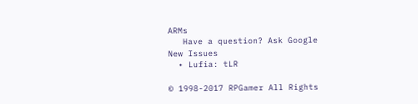ARMs
   Have a question? Ask Google
New Issues
  • Lufia: tLR

© 1998-2017 RPGamer All Rights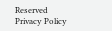Reserved
Privacy Policy